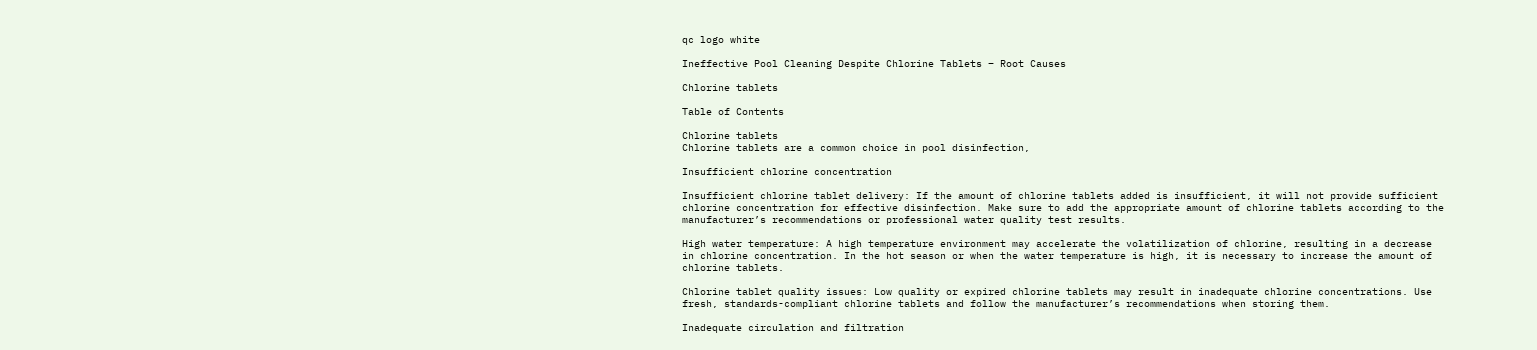qc logo white

Ineffective Pool Cleaning Despite Chlorine Tablets – Root Causes

Chlorine tablets

Table of Contents

Chlorine tablets
Chlorine tablets are a common choice in pool disinfection,

Insufficient chlorine concentration

Insufficient chlorine tablet delivery: If the amount of chlorine tablets added is insufficient, it will not provide sufficient chlorine concentration for effective disinfection. Make sure to add the appropriate amount of chlorine tablets according to the manufacturer’s recommendations or professional water quality test results.

High water temperature: A high temperature environment may accelerate the volatilization of chlorine, resulting in a decrease in chlorine concentration. In the hot season or when the water temperature is high, it is necessary to increase the amount of chlorine tablets.

Chlorine tablet quality issues: Low quality or expired chlorine tablets may result in inadequate chlorine concentrations. Use fresh, standards-compliant chlorine tablets and follow the manufacturer’s recommendations when storing them.

Inadequate circulation and filtration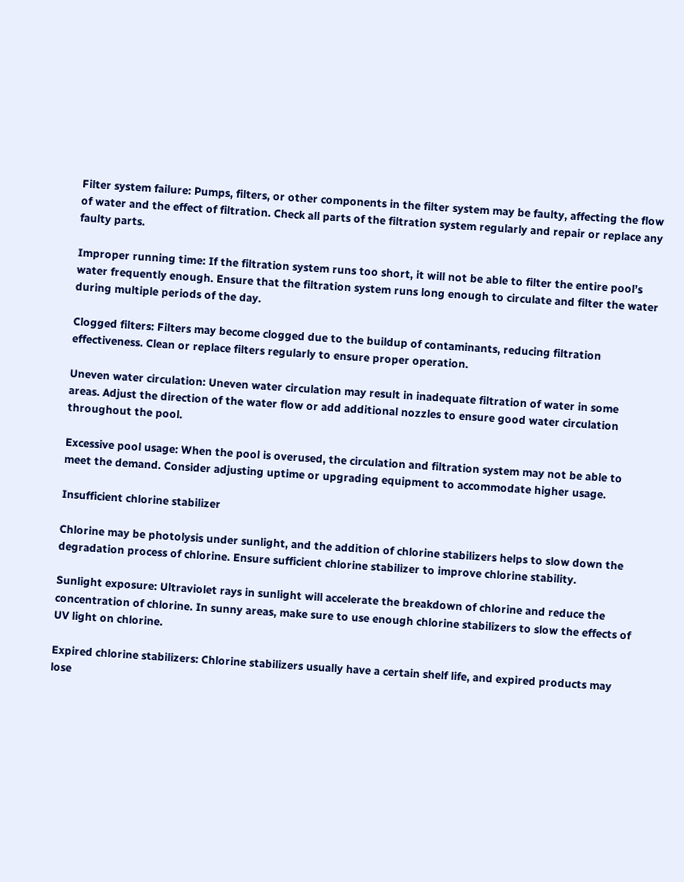Filter system failure: Pumps, filters, or other components in the filter system may be faulty, affecting the flow of water and the effect of filtration. Check all parts of the filtration system regularly and repair or replace any faulty parts.

Improper running time: If the filtration system runs too short, it will not be able to filter the entire pool’s water frequently enough. Ensure that the filtration system runs long enough to circulate and filter the water during multiple periods of the day.

Clogged filters: Filters may become clogged due to the buildup of contaminants, reducing filtration effectiveness. Clean or replace filters regularly to ensure proper operation.

Uneven water circulation: Uneven water circulation may result in inadequate filtration of water in some areas. Adjust the direction of the water flow or add additional nozzles to ensure good water circulation throughout the pool.

Excessive pool usage: When the pool is overused, the circulation and filtration system may not be able to meet the demand. Consider adjusting uptime or upgrading equipment to accommodate higher usage.

Insufficient chlorine stabilizer

Chlorine may be photolysis under sunlight, and the addition of chlorine stabilizers helps to slow down the degradation process of chlorine. Ensure sufficient chlorine stabilizer to improve chlorine stability.

Sunlight exposure: Ultraviolet rays in sunlight will accelerate the breakdown of chlorine and reduce the concentration of chlorine. In sunny areas, make sure to use enough chlorine stabilizers to slow the effects of UV light on chlorine.

Expired chlorine stabilizers: Chlorine stabilizers usually have a certain shelf life, and expired products may lose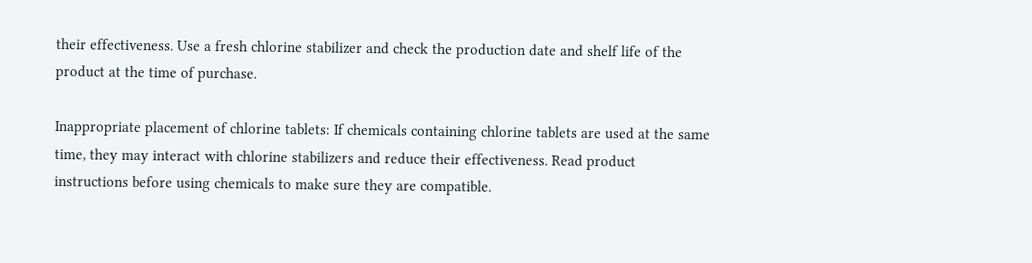their effectiveness. Use a fresh chlorine stabilizer and check the production date and shelf life of the product at the time of purchase.

Inappropriate placement of chlorine tablets: If chemicals containing chlorine tablets are used at the same time, they may interact with chlorine stabilizers and reduce their effectiveness. Read product instructions before using chemicals to make sure they are compatible.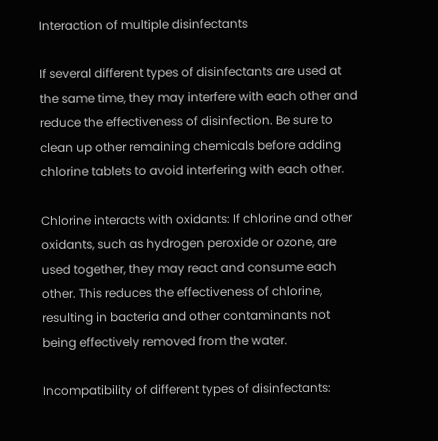Interaction of multiple disinfectants

If several different types of disinfectants are used at the same time, they may interfere with each other and reduce the effectiveness of disinfection. Be sure to clean up other remaining chemicals before adding chlorine tablets to avoid interfering with each other.

Chlorine interacts with oxidants: If chlorine and other oxidants, such as hydrogen peroxide or ozone, are used together, they may react and consume each other. This reduces the effectiveness of chlorine, resulting in bacteria and other contaminants not being effectively removed from the water.

Incompatibility of different types of disinfectants: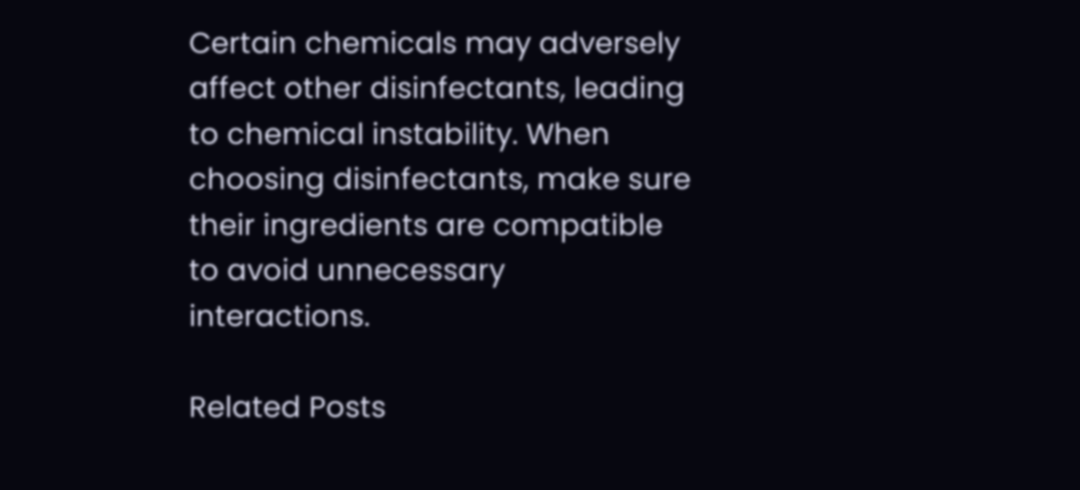Certain chemicals may adversely affect other disinfectants, leading to chemical instability. When choosing disinfectants, make sure their ingredients are compatible to avoid unnecessary interactions.

Related Posts